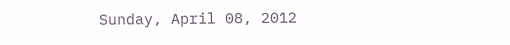Sunday, April 08, 2012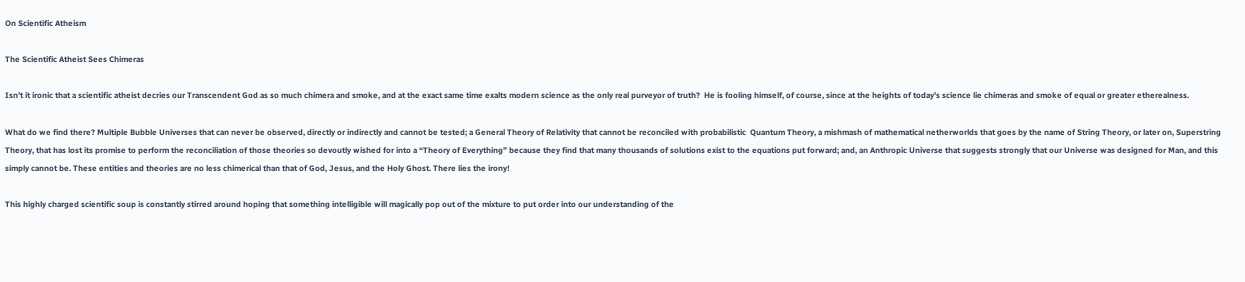On Scientific Atheism

The Scientific Atheist Sees Chimeras

Isn’t it ironic that a scientific atheist decries our Transcendent God as so much chimera and smoke, and at the exact same time exalts modern science as the only real purveyor of truth?  He is fooling himself, of course, since at the heights of today’s science lie chimeras and smoke of equal or greater etherealness.

What do we find there? Multiple Bubble Universes that can never be observed, directly or indirectly and cannot be tested; a General Theory of Relativity that cannot be reconciled with probabilistic  Quantum Theory, a mishmash of mathematical netherworlds that goes by the name of String Theory, or later on, Superstring Theory, that has lost its promise to perform the reconciliation of those theories so devoutly wished for into a “Theory of Everything” because they find that many thousands of solutions exist to the equations put forward; and, an Anthropic Universe that suggests strongly that our Universe was designed for Man, and this simply cannot be. These entities and theories are no less chimerical than that of God, Jesus, and the Holy Ghost. There lies the irony!

This highly charged scientific soup is constantly stirred around hoping that something intelligible will magically pop out of the mixture to put order into our understanding of the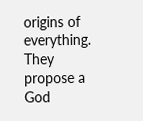origins of everything. They propose a God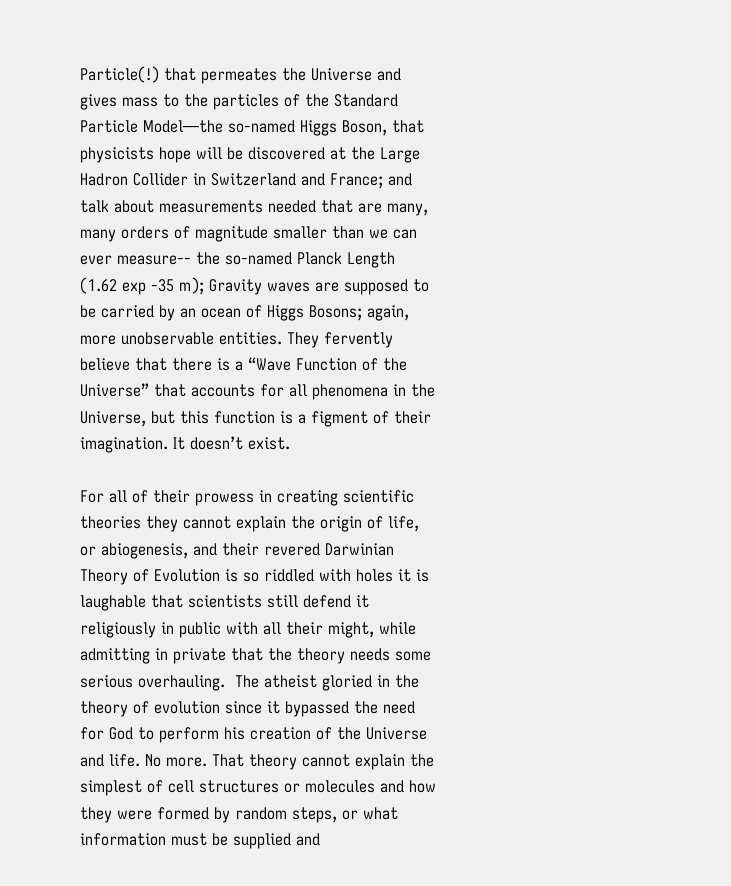Particle(!) that permeates the Universe and gives mass to the particles of the Standard Particle Model—the so-named Higgs Boson, that physicists hope will be discovered at the Large Hadron Collider in Switzerland and France; and talk about measurements needed that are many, many orders of magnitude smaller than we can ever measure-- the so-named Planck Length (1.62 exp -35 m); Gravity waves are supposed to be carried by an ocean of Higgs Bosons; again, more unobservable entities. They fervently believe that there is a “Wave Function of the Universe” that accounts for all phenomena in the Universe, but this function is a figment of their imagination. It doesn’t exist.

For all of their prowess in creating scientific theories they cannot explain the origin of life, or abiogenesis, and their revered Darwinian Theory of Evolution is so riddled with holes it is laughable that scientists still defend it religiously in public with all their might, while admitting in private that the theory needs some serious overhauling.  The atheist gloried in the theory of evolution since it bypassed the need for God to perform his creation of the Universe and life. No more. That theory cannot explain the simplest of cell structures or molecules and how they were formed by random steps, or what information must be supplied and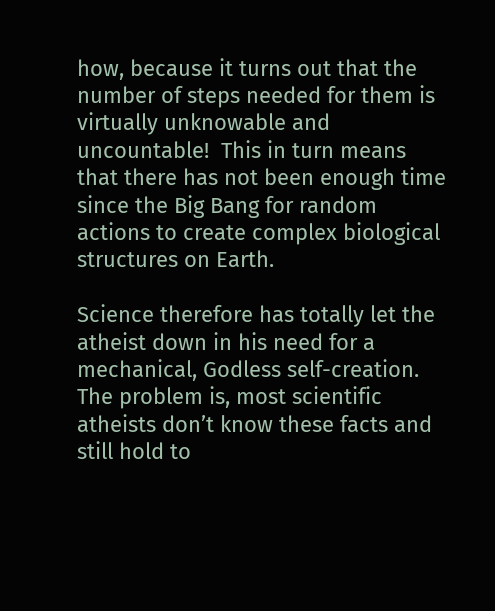how, because it turns out that the number of steps needed for them is virtually unknowable and uncountable!  This in turn means that there has not been enough time since the Big Bang for random actions to create complex biological structures on Earth.

Science therefore has totally let the atheist down in his need for a mechanical, Godless self-creation. The problem is, most scientific atheists don’t know these facts and still hold to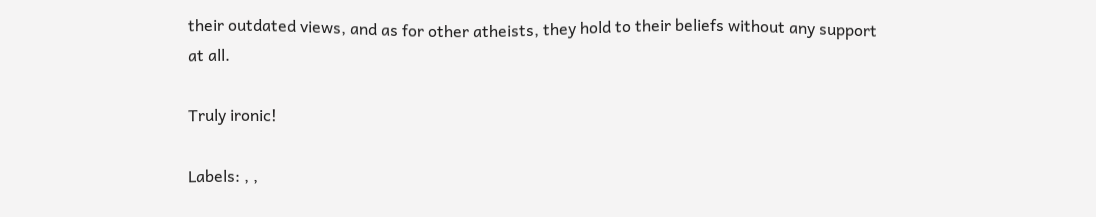their outdated views, and as for other atheists, they hold to their beliefs without any support at all.

Truly ironic!

Labels: , ,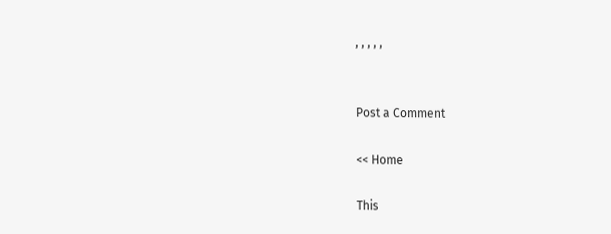, , , , ,


Post a Comment

<< Home

This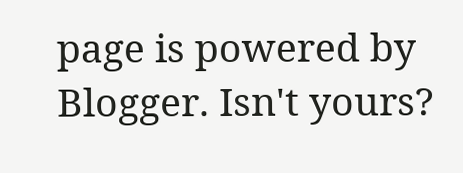page is powered by Blogger. Isn't yours?